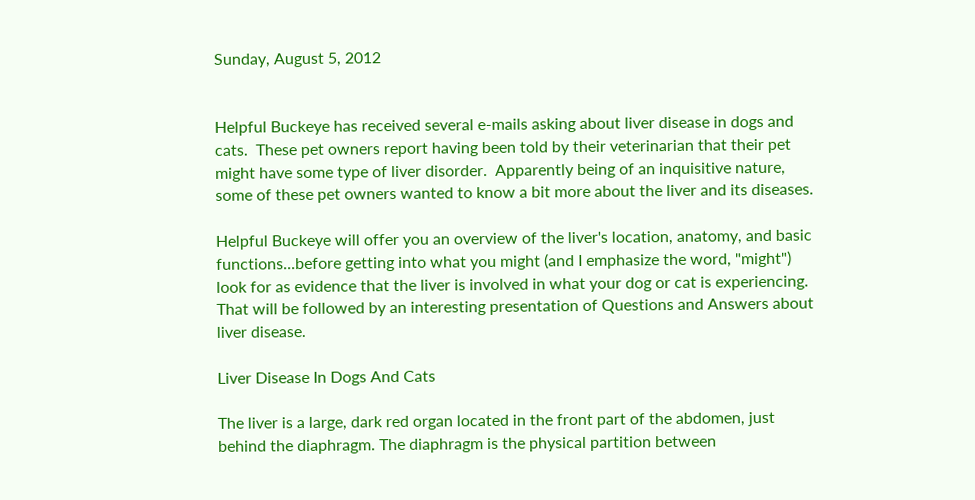Sunday, August 5, 2012


Helpful Buckeye has received several e-mails asking about liver disease in dogs and cats.  These pet owners report having been told by their veterinarian that their pet might have some type of liver disorder.  Apparently being of an inquisitive nature, some of these pet owners wanted to know a bit more about the liver and its diseases.

Helpful Buckeye will offer you an overview of the liver's location, anatomy, and basic functions...before getting into what you might (and I emphasize the word, "might") look for as evidence that the liver is involved in what your dog or cat is experiencing.  That will be followed by an interesting presentation of Questions and Answers about liver disease.

Liver Disease In Dogs And Cats

The liver is a large, dark red organ located in the front part of the abdomen, just behind the diaphragm. The diaphragm is the physical partition between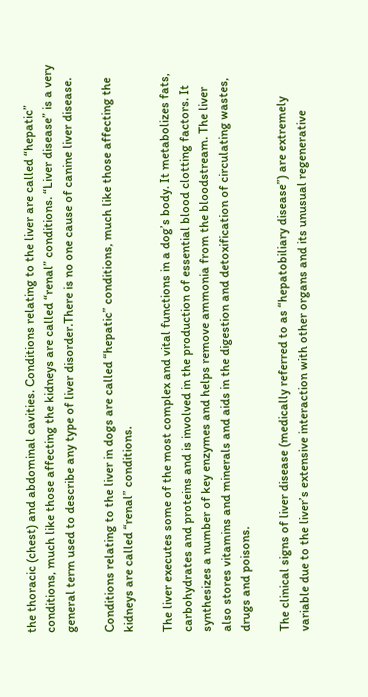the thoracic (chest) and abdominal cavities. Conditions relating to the liver are called “hepatic” conditions, much like those affecting the kidneys are called “renal” conditions. “Liver disease” is a very general term used to describe any type of liver disorder.There is no one cause of canine liver disease.

Conditions relating to the liver in dogs are called “hepatic” conditions, much like those affecting the kidneys are called “renal” conditions.

The liver executes some of the most complex and vital functions in a dog’s body. It metabolizes fats, carbohydrates and proteins and is involved in the production of essential blood clotting factors. It synthesizes a number of key enzymes and helps remove ammonia from the bloodstream. The liver also stores vitamins and minerals and aids in the digestion and detoxification of circulating wastes, drugs and poisons.

The clinical signs of liver disease (medically referred to as “hepatobiliary disease”) are extremely variable due to the liver’s extensive interaction with other organs and its unusual regenerative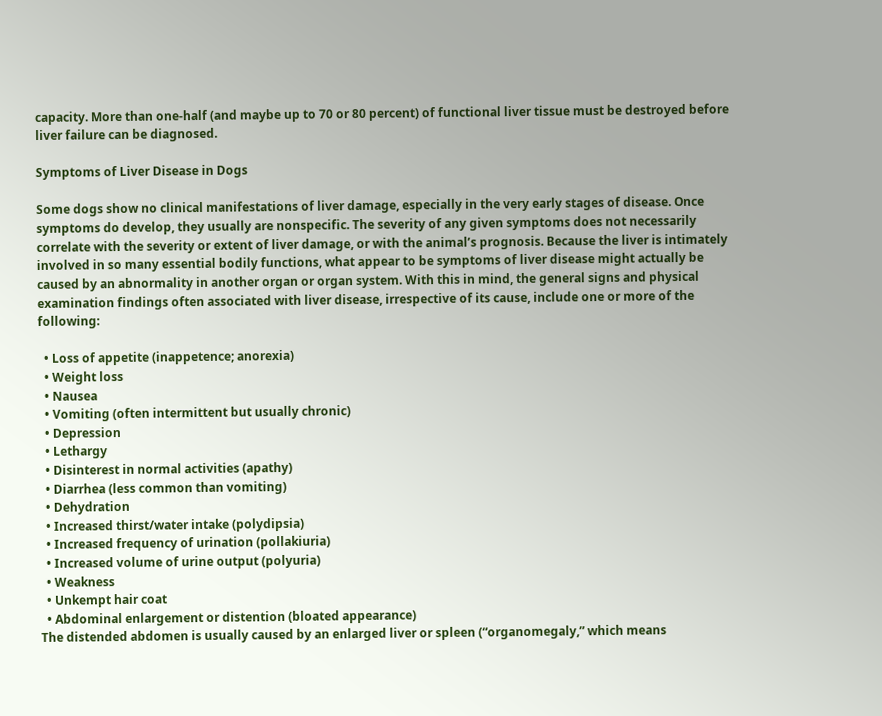capacity. More than one-half (and maybe up to 70 or 80 percent) of functional liver tissue must be destroyed before liver failure can be diagnosed.

Symptoms of Liver Disease in Dogs

Some dogs show no clinical manifestations of liver damage, especially in the very early stages of disease. Once symptoms do develop, they usually are nonspecific. The severity of any given symptoms does not necessarily correlate with the severity or extent of liver damage, or with the animal’s prognosis. Because the liver is intimately involved in so many essential bodily functions, what appear to be symptoms of liver disease might actually be caused by an abnormality in another organ or organ system. With this in mind, the general signs and physical examination findings often associated with liver disease, irrespective of its cause, include one or more of the following:

  • Loss of appetite (inappetence; anorexia)
  • Weight loss
  • Nausea
  • Vomiting (often intermittent but usually chronic)
  • Depression
  • Lethargy
  • Disinterest in normal activities (apathy)
  • Diarrhea (less common than vomiting)
  • Dehydration
  • Increased thirst/water intake (polydipsia)
  • Increased frequency of urination (pollakiuria)
  • Increased volume of urine output (polyuria)
  • Weakness
  • Unkempt hair coat
  • Abdominal enlargement or distention (bloated appearance)
The distended abdomen is usually caused by an enlarged liver or spleen (“organomegaly,” which means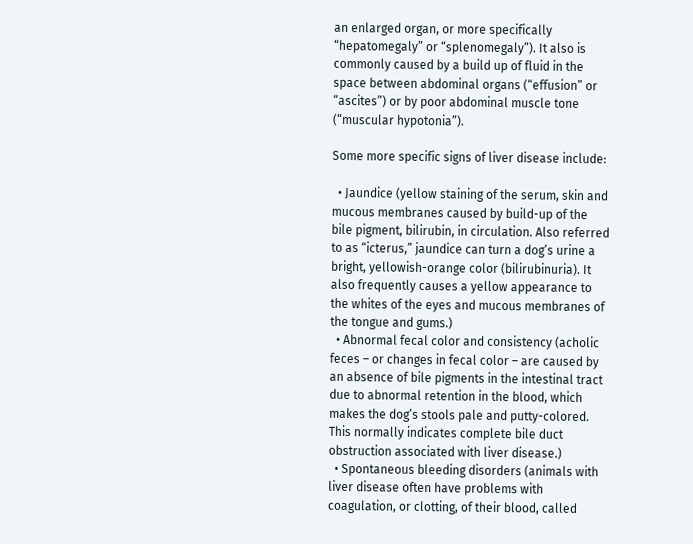an enlarged organ, or more specifically “hepatomegaly” or “splenomegaly”). It also is commonly caused by a build up of fluid in the space between abdominal organs (“effusion” or “ascites”) or by poor abdominal muscle tone (“muscular hypotonia”).

Some more specific signs of liver disease include:

  • Jaundice (yellow staining of the serum, skin and mucous membranes caused by build-up of the bile pigment, bilirubin, in circulation. Also referred to as “icterus,” jaundice can turn a dog’s urine a bright, yellowish-orange color (bilirubinuria). It also frequently causes a yellow appearance to the whites of the eyes and mucous membranes of the tongue and gums.)
  • Abnormal fecal color and consistency (acholic feces – or changes in fecal color – are caused by an absence of bile pigments in the intestinal tract due to abnormal retention in the blood, which makes the dog’s stools pale and putty-colored. This normally indicates complete bile duct obstruction associated with liver disease.)
  • Spontaneous bleeding disorders (animals with liver disease often have problems with coagulation, or clotting, of their blood, called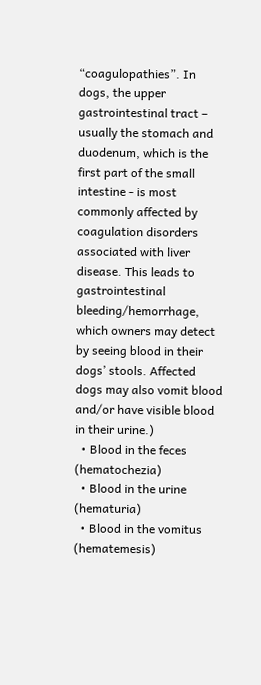“coagulopathies”. In dogs, the upper gastrointestinal tract – usually the stomach and duodenum, which is the first part of the small intestine - is most commonly affected by coagulation disorders associated with liver disease. This leads to gastrointestinal bleeding/hemorrhage, which owners may detect by seeing blood in their dogs’ stools. Affected dogs may also vomit blood and/or have visible blood in their urine.)
  • Blood in the feces (hematochezia)
  • Blood in the urine (hematuria)
  • Blood in the vomitus (hematemesis)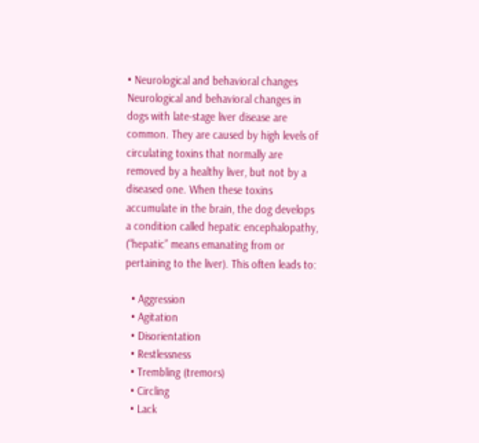• Neurological and behavioral changes
Neurological and behavioral changes in dogs with late-stage liver disease are common. They are caused by high levels of circulating toxins that normally are removed by a healthy liver, but not by a diseased one. When these toxins accumulate in the brain, the dog develops a condition called hepatic encephalopathy, (“hepatic” means emanating from or pertaining to the liver). This often leads to:

  • Aggression
  • Agitation
  • Disorientation
  • Restlessness
  • Trembling (tremors)
  • Circling
  • Lack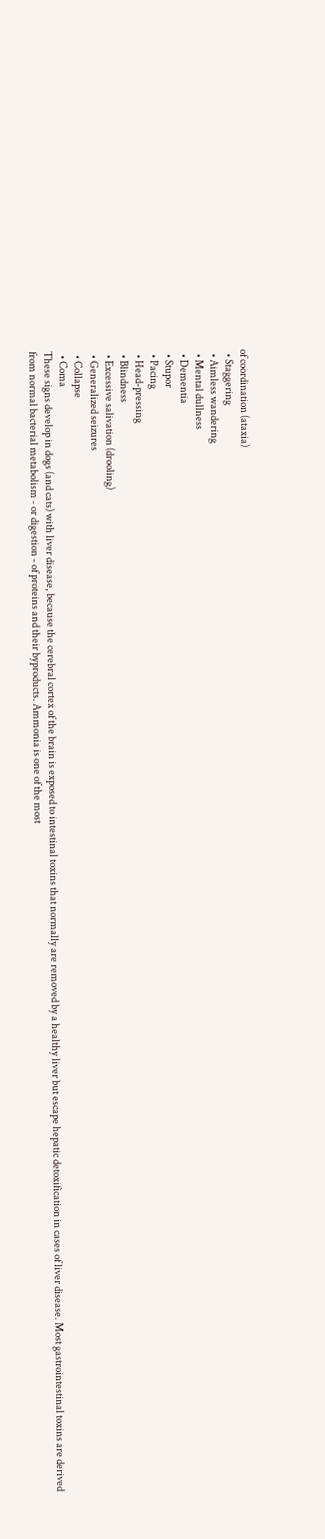of coordination (ataxia)
  • Staggering
  • Aimless wandering
  • Mental dullness
  • Dementia
  • Stupor
  • Pacing
  • Head-pressing
  • Blindness
  • Excessive salivation (drooling)
  • Generalized seizures
  • Collapse
  • Coma
These signs develop in dogs (and cats) with liver disease, because the cerebral cortex of the brain is exposed to intestinal toxins that normally are removed by a healthy liver but escape hepatic detoxification in cases of liver disease. Most gastrointestinal toxins are derived from normal bacterial metabolism - or digestion - of proteins and their byproducts. Ammonia is one of the most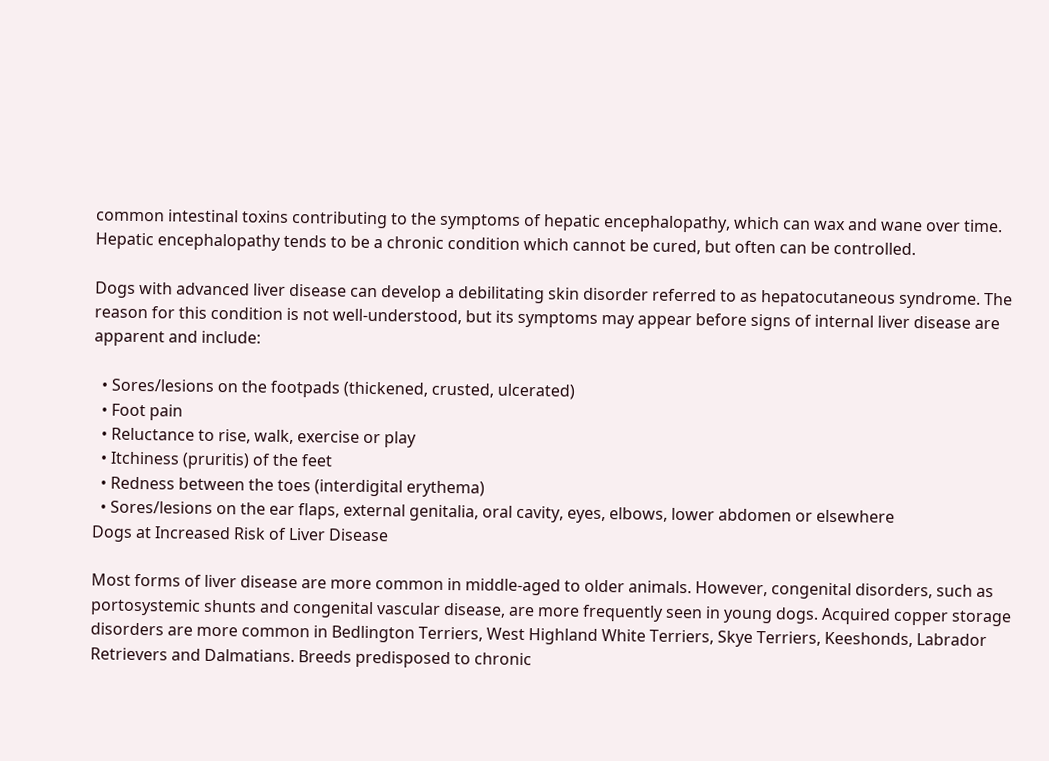common intestinal toxins contributing to the symptoms of hepatic encephalopathy, which can wax and wane over time. Hepatic encephalopathy tends to be a chronic condition which cannot be cured, but often can be controlled.

Dogs with advanced liver disease can develop a debilitating skin disorder referred to as hepatocutaneous syndrome. The reason for this condition is not well-understood, but its symptoms may appear before signs of internal liver disease are apparent and include:

  • Sores/lesions on the footpads (thickened, crusted, ulcerated)
  • Foot pain
  • Reluctance to rise, walk, exercise or play
  • Itchiness (pruritis) of the feet
  • Redness between the toes (interdigital erythema)
  • Sores/lesions on the ear flaps, external genitalia, oral cavity, eyes, elbows, lower abdomen or elsewhere
Dogs at Increased Risk of Liver Disease

Most forms of liver disease are more common in middle-aged to older animals. However, congenital disorders, such as portosystemic shunts and congenital vascular disease, are more frequently seen in young dogs. Acquired copper storage disorders are more common in Bedlington Terriers, West Highland White Terriers, Skye Terriers, Keeshonds, Labrador Retrievers and Dalmatians. Breeds predisposed to chronic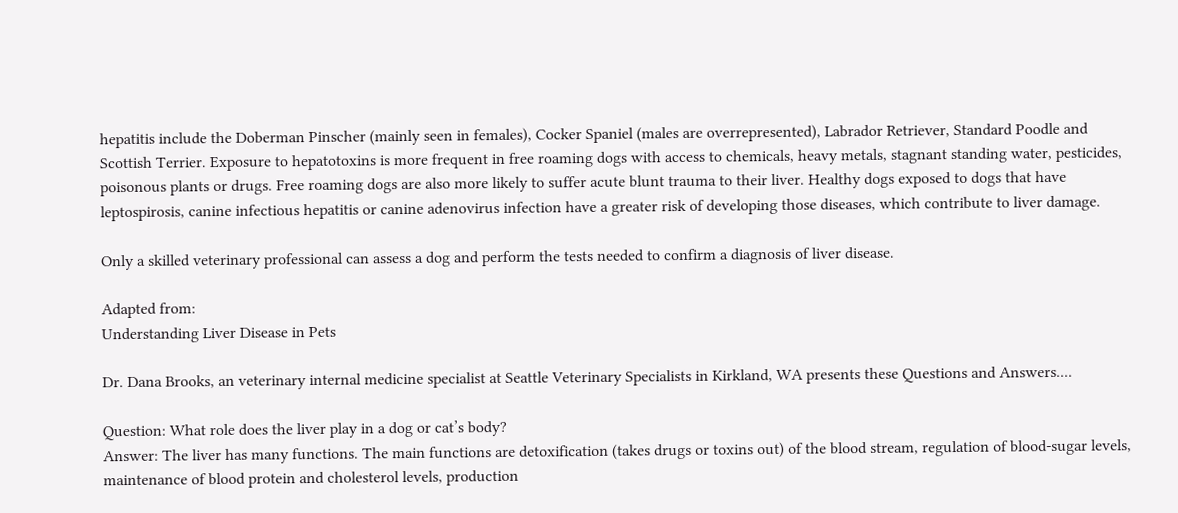hepatitis include the Doberman Pinscher (mainly seen in females), Cocker Spaniel (males are overrepresented), Labrador Retriever, Standard Poodle and Scottish Terrier. Exposure to hepatotoxins is more frequent in free roaming dogs with access to chemicals, heavy metals, stagnant standing water, pesticides, poisonous plants or drugs. Free roaming dogs are also more likely to suffer acute blunt trauma to their liver. Healthy dogs exposed to dogs that have leptospirosis, canine infectious hepatitis or canine adenovirus infection have a greater risk of developing those diseases, which contribute to liver damage.

Only a skilled veterinary professional can assess a dog and perform the tests needed to confirm a diagnosis of liver disease.

Adapted from:
Understanding Liver Disease in Pets

Dr. Dana Brooks, an veterinary internal medicine specialist at Seattle Veterinary Specialists in Kirkland, WA presents these Questions and Answers....

Question: What role does the liver play in a dog or cat’s body?
Answer: The liver has many functions. The main functions are detoxification (takes drugs or toxins out) of the blood stream, regulation of blood-sugar levels, maintenance of blood protein and cholesterol levels, production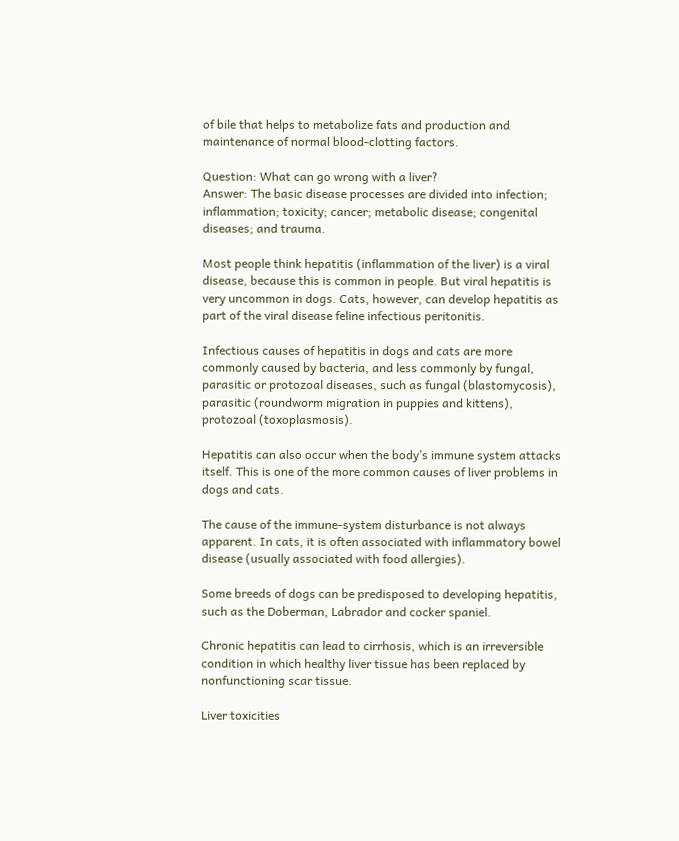of bile that helps to metabolize fats and production and maintenance of normal blood-clotting factors.

Question: What can go wrong with a liver?
Answer: The basic disease processes are divided into infection; inflammation; toxicity; cancer; metabolic disease; congenital diseases; and trauma.

Most people think hepatitis (inflammation of the liver) is a viral disease, because this is common in people. But viral hepatitis is very uncommon in dogs. Cats, however, can develop hepatitis as part of the viral disease feline infectious peritonitis.

Infectious causes of hepatitis in dogs and cats are more commonly caused by bacteria, and less commonly by fungal, parasitic or protozoal diseases, such as fungal (blastomycosis), parasitic (roundworm migration in puppies and kittens), protozoal (toxoplasmosis).

Hepatitis can also occur when the body’s immune system attacks itself. This is one of the more common causes of liver problems in dogs and cats.

The cause of the immune-system disturbance is not always apparent. In cats, it is often associated with inflammatory bowel disease (usually associated with food allergies).

Some breeds of dogs can be predisposed to developing hepatitis, such as the Doberman, Labrador and cocker spaniel.

Chronic hepatitis can lead to cirrhosis, which is an irreversible condition in which healthy liver tissue has been replaced by nonfunctioning scar tissue.

Liver toxicities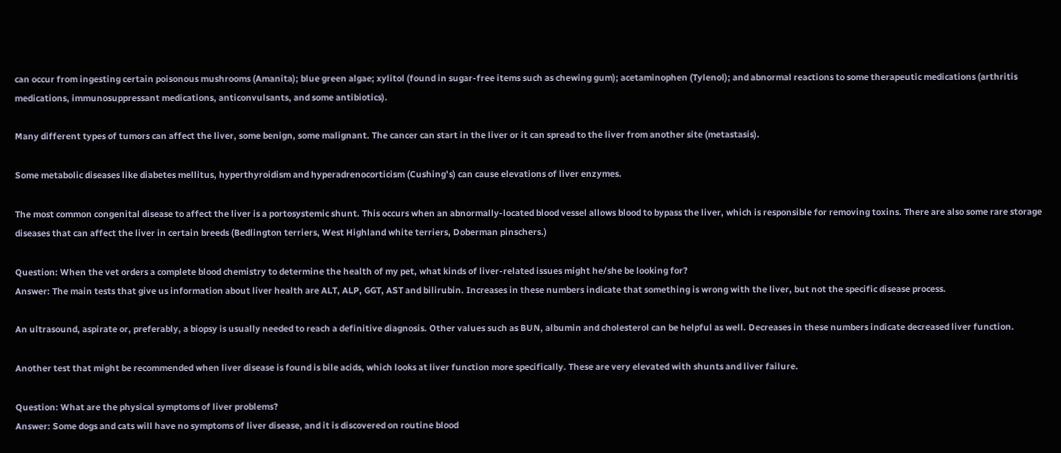can occur from ingesting certain poisonous mushrooms (Amanita); blue green algae; xylitol (found in sugar-free items such as chewing gum); acetaminophen (Tylenol); and abnormal reactions to some therapeutic medications (arthritis medications, immunosuppressant medications, anticonvulsants, and some antibiotics).

Many different types of tumors can affect the liver, some benign, some malignant. The cancer can start in the liver or it can spread to the liver from another site (metastasis).

Some metabolic diseases like diabetes mellitus, hyperthyroidism and hyperadrenocorticism (Cushing’s) can cause elevations of liver enzymes.

The most common congenital disease to affect the liver is a portosystemic shunt. This occurs when an abnormally-located blood vessel allows blood to bypass the liver, which is responsible for removing toxins. There are also some rare storage diseases that can affect the liver in certain breeds (Bedlington terriers, West Highland white terriers, Doberman pinschers.)

Question: When the vet orders a complete blood chemistry to determine the health of my pet, what kinds of liver-related issues might he/she be looking for?
Answer: The main tests that give us information about liver health are ALT, ALP, GGT, AST and bilirubin. Increases in these numbers indicate that something is wrong with the liver, but not the specific disease process.

An ultrasound, aspirate or, preferably, a biopsy is usually needed to reach a definitive diagnosis. Other values such as BUN, albumin and cholesterol can be helpful as well. Decreases in these numbers indicate decreased liver function.

Another test that might be recommended when liver disease is found is bile acids, which looks at liver function more specifically. These are very elevated with shunts and liver failure.

Question: What are the physical symptoms of liver problems?
Answer: Some dogs and cats will have no symptoms of liver disease, and it is discovered on routine blood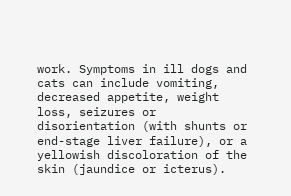work. Symptoms in ill dogs and cats can include vomiting, decreased appetite, weight loss, seizures or disorientation (with shunts or end-stage liver failure), or a yellowish discoloration of the skin (jaundice or icterus).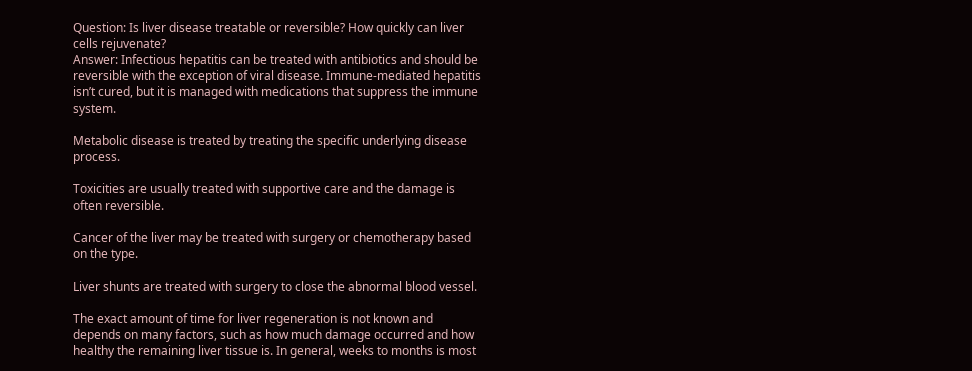Question: Is liver disease treatable or reversible? How quickly can liver cells rejuvenate?
Answer: Infectious hepatitis can be treated with antibiotics and should be reversible with the exception of viral disease. Immune-mediated hepatitis isn’t cured, but it is managed with medications that suppress the immune system.

Metabolic disease is treated by treating the specific underlying disease process.

Toxicities are usually treated with supportive care and the damage is often reversible.

Cancer of the liver may be treated with surgery or chemotherapy based on the type.

Liver shunts are treated with surgery to close the abnormal blood vessel.

The exact amount of time for liver regeneration is not known and depends on many factors, such as how much damage occurred and how healthy the remaining liver tissue is. In general, weeks to months is most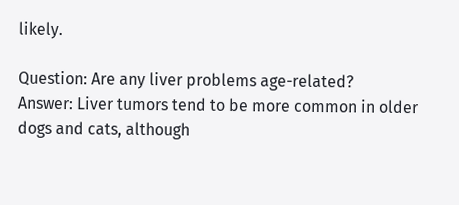likely.

Question: Are any liver problems age-related?
Answer: Liver tumors tend to be more common in older dogs and cats, although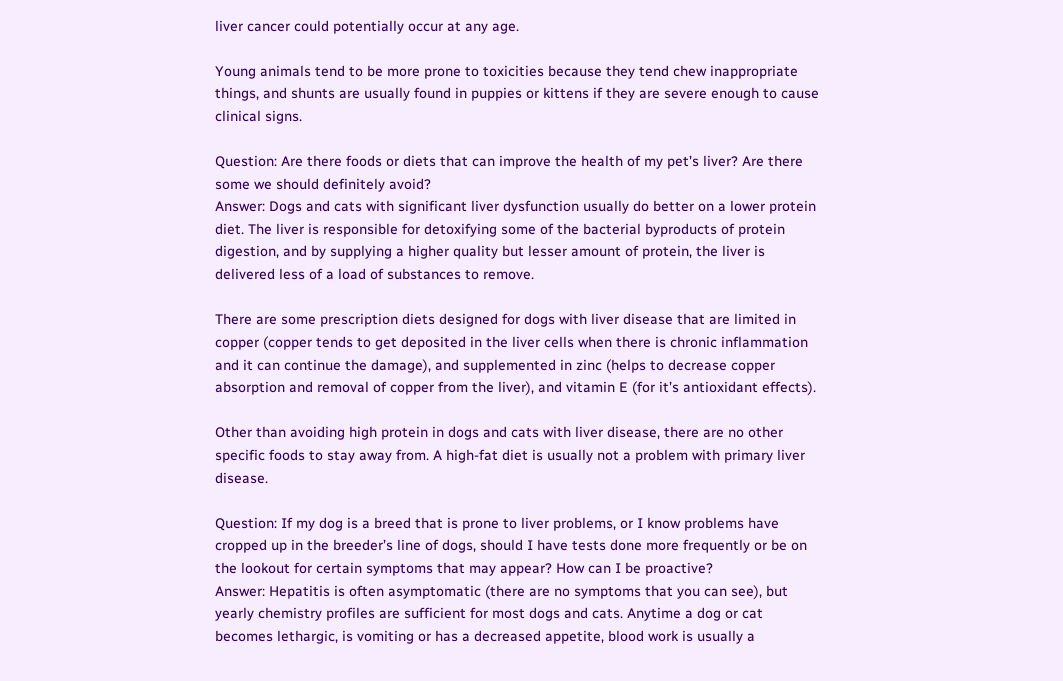liver cancer could potentially occur at any age.

Young animals tend to be more prone to toxicities because they tend chew inappropriate things, and shunts are usually found in puppies or kittens if they are severe enough to cause clinical signs.

Question: Are there foods or diets that can improve the health of my pet’s liver? Are there some we should definitely avoid?
Answer: Dogs and cats with significant liver dysfunction usually do better on a lower protein diet. The liver is responsible for detoxifying some of the bacterial byproducts of protein digestion, and by supplying a higher quality but lesser amount of protein, the liver is delivered less of a load of substances to remove.

There are some prescription diets designed for dogs with liver disease that are limited in copper (copper tends to get deposited in the liver cells when there is chronic inflammation and it can continue the damage), and supplemented in zinc (helps to decrease copper absorption and removal of copper from the liver), and vitamin E (for it’s antioxidant effects).

Other than avoiding high protein in dogs and cats with liver disease, there are no other specific foods to stay away from. A high-fat diet is usually not a problem with primary liver disease.

Question: If my dog is a breed that is prone to liver problems, or I know problems have cropped up in the breeder’s line of dogs, should I have tests done more frequently or be on the lookout for certain symptoms that may appear? How can I be proactive?
Answer: Hepatitis is often asymptomatic (there are no symptoms that you can see), but yearly chemistry profiles are sufficient for most dogs and cats. Anytime a dog or cat becomes lethargic, is vomiting or has a decreased appetite, blood work is usually a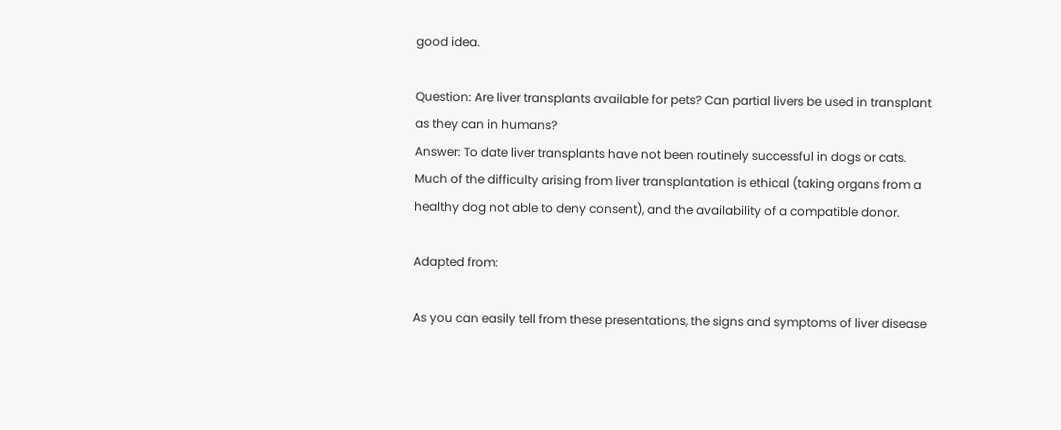good idea.

Question: Are liver transplants available for pets? Can partial livers be used in transplant as they can in humans?
Answer: To date liver transplants have not been routinely successful in dogs or cats. Much of the difficulty arising from liver transplantation is ethical (taking organs from a healthy dog not able to deny consent), and the availability of a compatible donor.

Adapted from:

As you can easily tell from these presentations, the signs and symptoms of liver disease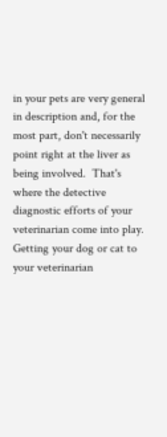in your pets are very general in description and, for the most part, don't necessarily point right at the liver as being involved.  That's where the detective diagnostic efforts of your veterinarian come into play.  Getting your dog or cat to your veterinarian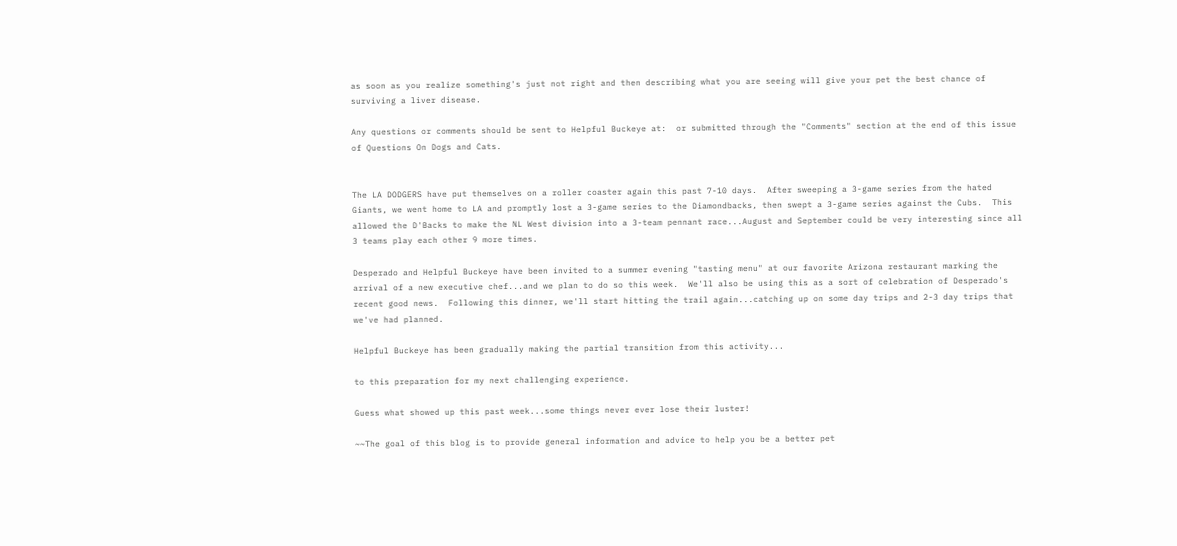as soon as you realize something's just not right and then describing what you are seeing will give your pet the best chance of surviving a liver disease.

Any questions or comments should be sent to Helpful Buckeye at:  or submitted through the "Comments" section at the end of this issue of Questions On Dogs and Cats.


The LA DODGERS have put themselves on a roller coaster again this past 7-10 days.  After sweeping a 3-game series from the hated Giants, we went home to LA and promptly lost a 3-game series to the Diamondbacks, then swept a 3-game series against the Cubs.  This allowed the D'Backs to make the NL West division into a 3-team pennant race...August and September could be very interesting since all 3 teams play each other 9 more times.

Desperado and Helpful Buckeye have been invited to a summer evening "tasting menu" at our favorite Arizona restaurant marking the arrival of a new executive chef...and we plan to do so this week.  We'll also be using this as a sort of celebration of Desperado's recent good news.  Following this dinner, we'll start hitting the trail again...catching up on some day trips and 2-3 day trips that we've had planned.

Helpful Buckeye has been gradually making the partial transition from this activity...

to this preparation for my next challenging experience.

Guess what showed up this past week...some things never ever lose their luster!

~~The goal of this blog is to provide general information and advice to help you be a better pet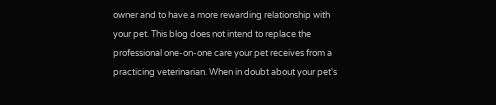owner and to have a more rewarding relationship with your pet. This blog does not intend to replace the professional one-on-one care your pet receives from a practicing veterinarian. When in doubt about your pet's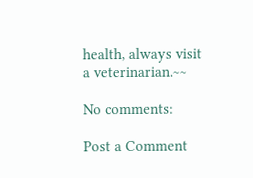health, always visit a veterinarian.~~

No comments:

Post a Comment